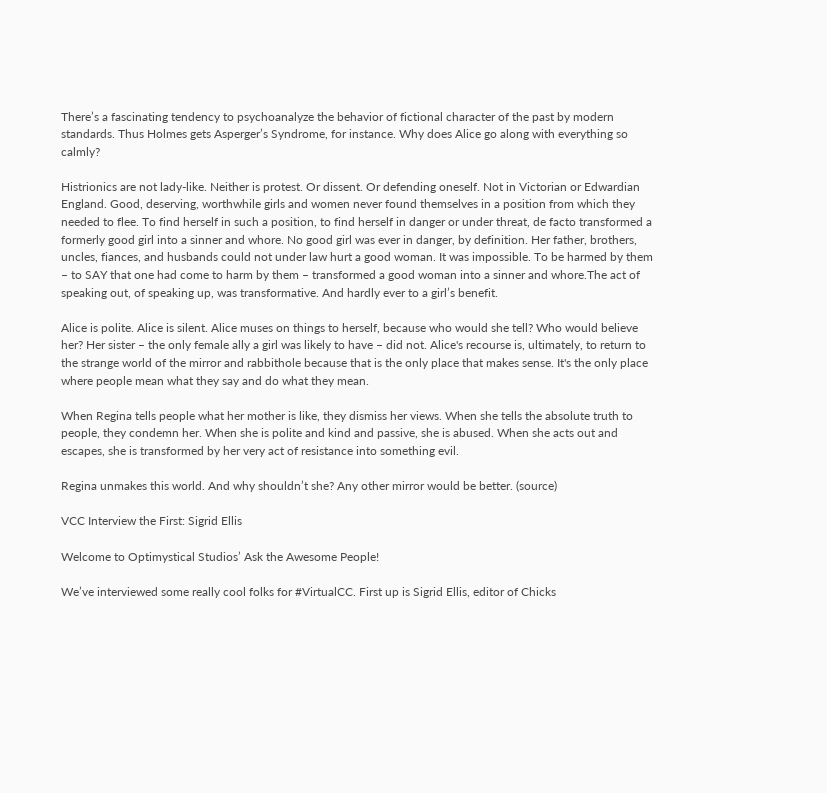There’s a fascinating tendency to psychoanalyze the behavior of fictional character of the past by modern standards. Thus Holmes gets Asperger’s Syndrome, for instance. Why does Alice go along with everything so calmly?

Histrionics are not lady-like. Neither is protest. Or dissent. Or defending oneself. Not in Victorian or Edwardian England. Good, deserving, worthwhile girls and women never found themselves in a position from which they needed to flee. To find herself in such a position, to find herself in danger or under threat, de facto transformed a formerly good girl into a sinner and whore. No good girl was ever in danger, by definition. Her father, brothers, uncles, fiances, and husbands could not under law hurt a good woman. It was impossible. To be harmed by them – to SAY that one had come to harm by them – transformed a good woman into a sinner and whore.The act of speaking out, of speaking up, was transformative. And hardly ever to a girl’s benefit.

Alice is polite. Alice is silent. Alice muses on things to herself, because who would she tell? Who would believe her? Her sister – the only female ally a girl was likely to have – did not. Alice's recourse is, ultimately, to return to the strange world of the mirror and rabbithole because that is the only place that makes sense. It's the only place where people mean what they say and do what they mean.

When Regina tells people what her mother is like, they dismiss her views. When she tells the absolute truth to people, they condemn her. When she is polite and kind and passive, she is abused. When she acts out and escapes, she is transformed by her very act of resistance into something evil.

Regina unmakes this world. And why shouldn’t she? Any other mirror would be better. (source)

VCC Interview the First: Sigrid Ellis

Welcome to Optimystical Studios’ Ask the Awesome People!

We’ve interviewed some really cool folks for #VirtualCC. First up is Sigrid Ellis, editor of Chicks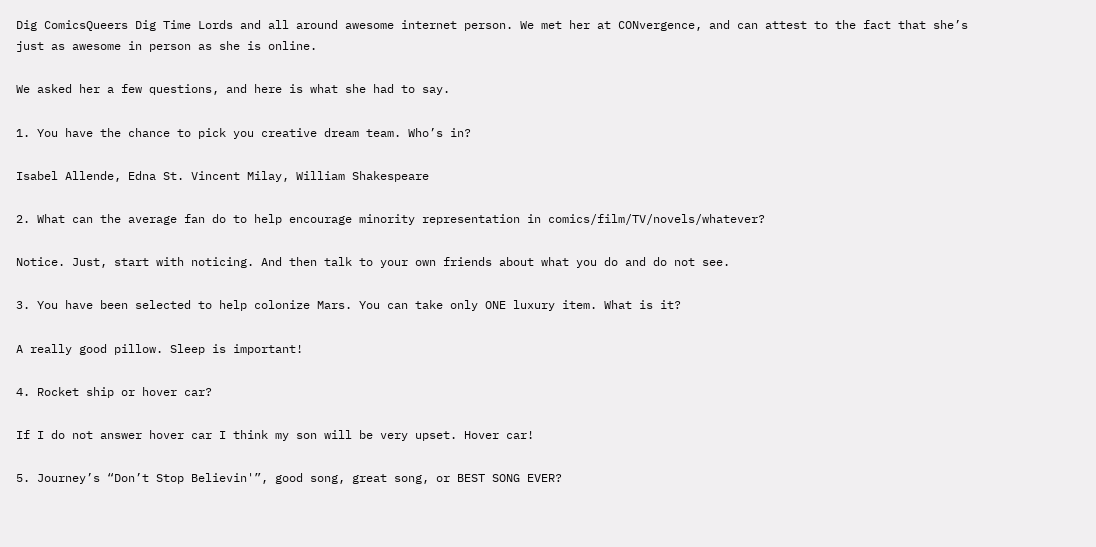Dig ComicsQueers Dig Time Lords and all around awesome internet person. We met her at CONvergence, and can attest to the fact that she’s just as awesome in person as she is online.

We asked her a few questions, and here is what she had to say.

1. You have the chance to pick you creative dream team. Who’s in?

Isabel Allende, Edna St. Vincent Milay, William Shakespeare

2. What can the average fan do to help encourage minority representation in comics/film/TV/novels/whatever?

Notice. Just, start with noticing. And then talk to your own friends about what you do and do not see.

3. You have been selected to help colonize Mars. You can take only ONE luxury item. What is it?

A really good pillow. Sleep is important!

4. Rocket ship or hover car?

If I do not answer hover car I think my son will be very upset. Hover car!

5. Journey’s “Don’t Stop Believin'”, good song, great song, or BEST SONG EVER?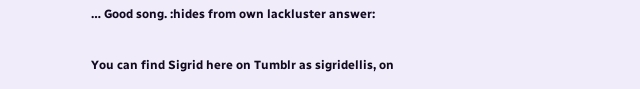… Good song. :hides from own lackluster answer:

You can find Sigrid here on Tumblr as sigridellis, on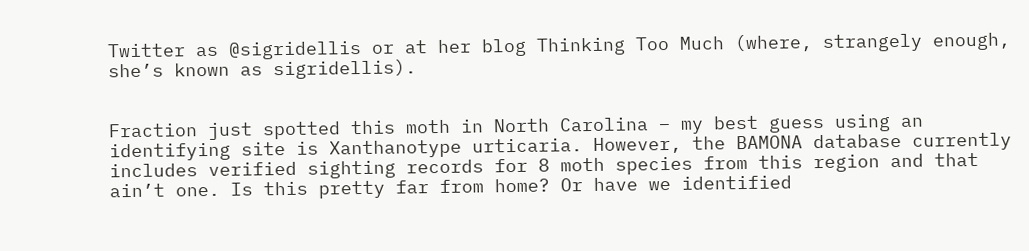Twitter as @sigridellis or at her blog Thinking Too Much (where, strangely enough, she’s known as sigridellis).


Fraction just spotted this moth in North Carolina – my best guess using an identifying site is Xanthanotype urticaria. However, the BAMONA database currently includes verified sighting records for 8 moth species from this region and that ain’t one. Is this pretty far from home? Or have we identified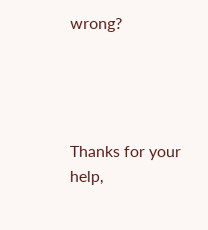wrong?




Thanks for your help,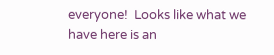everyone!  Looks like what we have here is an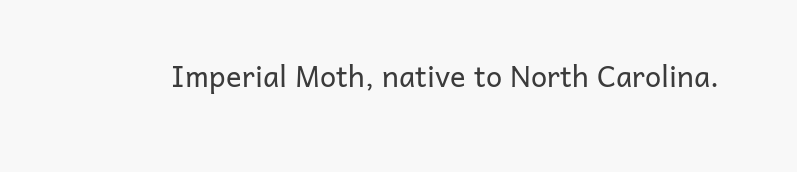Imperial Moth, native to North Carolina.